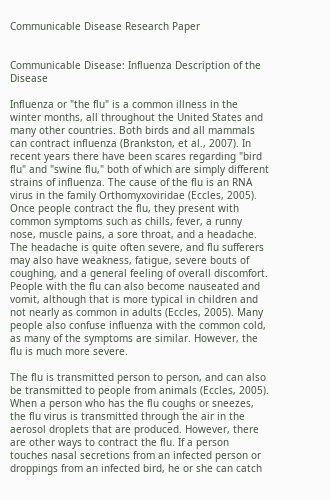Communicable Disease Research Paper


Communicable Disease: Influenza Description of the Disease

Influenza or "the flu" is a common illness in the winter months, all throughout the United States and many other countries. Both birds and all mammals can contract influenza (Brankston, et al., 2007). In recent years there have been scares regarding "bird flu" and "swine flu," both of which are simply different strains of influenza. The cause of the flu is an RNA virus in the family Orthomyxoviridae (Eccles, 2005). Once people contract the flu, they present with common symptoms such as chills, fever, a runny nose, muscle pains, a sore throat, and a headache. The headache is quite often severe, and flu sufferers may also have weakness, fatigue, severe bouts of coughing, and a general feeling of overall discomfort. People with the flu can also become nauseated and vomit, although that is more typical in children and not nearly as common in adults (Eccles, 2005). Many people also confuse influenza with the common cold, as many of the symptoms are similar. However, the flu is much more severe.

The flu is transmitted person to person, and can also be transmitted to people from animals (Eccles, 2005). When a person who has the flu coughs or sneezes, the flu virus is transmitted through the air in the aerosol droplets that are produced. However, there are other ways to contract the flu. If a person touches nasal secretions from an infected person or droppings from an infected bird, he or she can catch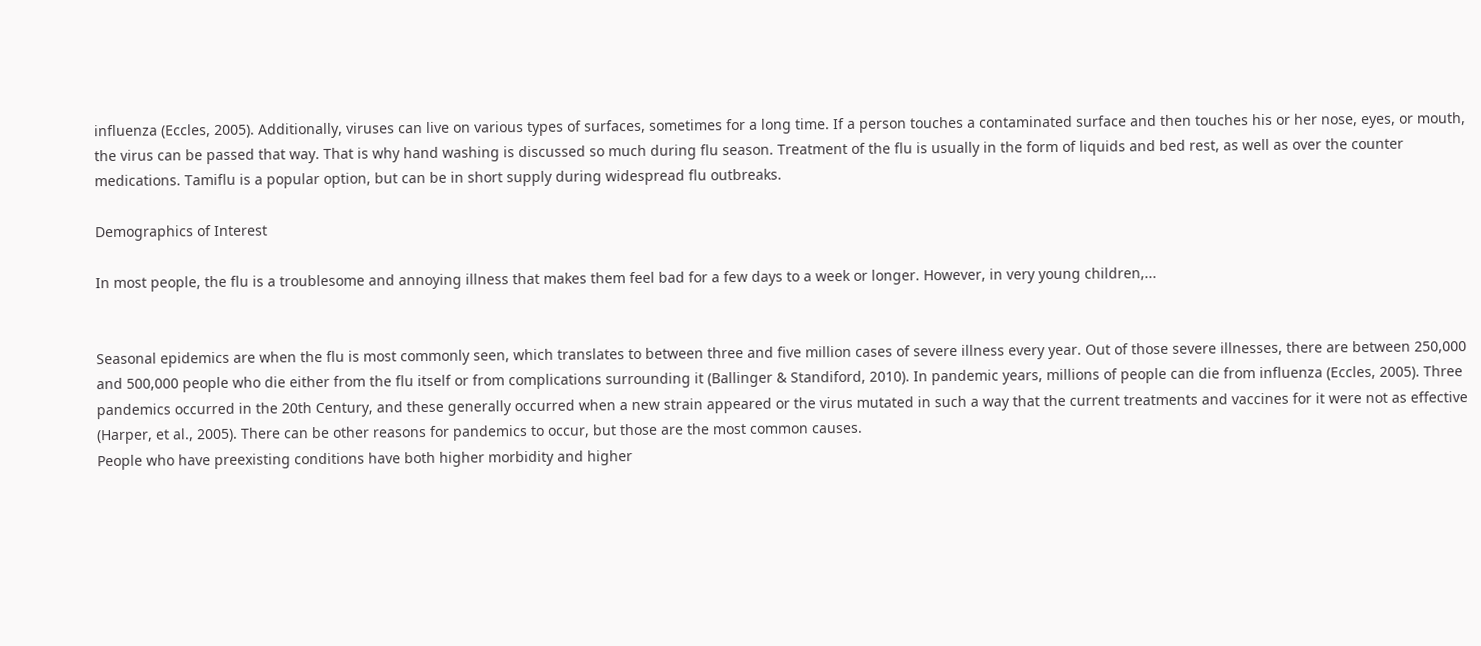influenza (Eccles, 2005). Additionally, viruses can live on various types of surfaces, sometimes for a long time. If a person touches a contaminated surface and then touches his or her nose, eyes, or mouth, the virus can be passed that way. That is why hand washing is discussed so much during flu season. Treatment of the flu is usually in the form of liquids and bed rest, as well as over the counter medications. Tamiflu is a popular option, but can be in short supply during widespread flu outbreaks.

Demographics of Interest

In most people, the flu is a troublesome and annoying illness that makes them feel bad for a few days to a week or longer. However, in very young children,...


Seasonal epidemics are when the flu is most commonly seen, which translates to between three and five million cases of severe illness every year. Out of those severe illnesses, there are between 250,000 and 500,000 people who die either from the flu itself or from complications surrounding it (Ballinger & Standiford, 2010). In pandemic years, millions of people can die from influenza (Eccles, 2005). Three pandemics occurred in the 20th Century, and these generally occurred when a new strain appeared or the virus mutated in such a way that the current treatments and vaccines for it were not as effective (Harper, et al., 2005). There can be other reasons for pandemics to occur, but those are the most common causes.
People who have preexisting conditions have both higher morbidity and higher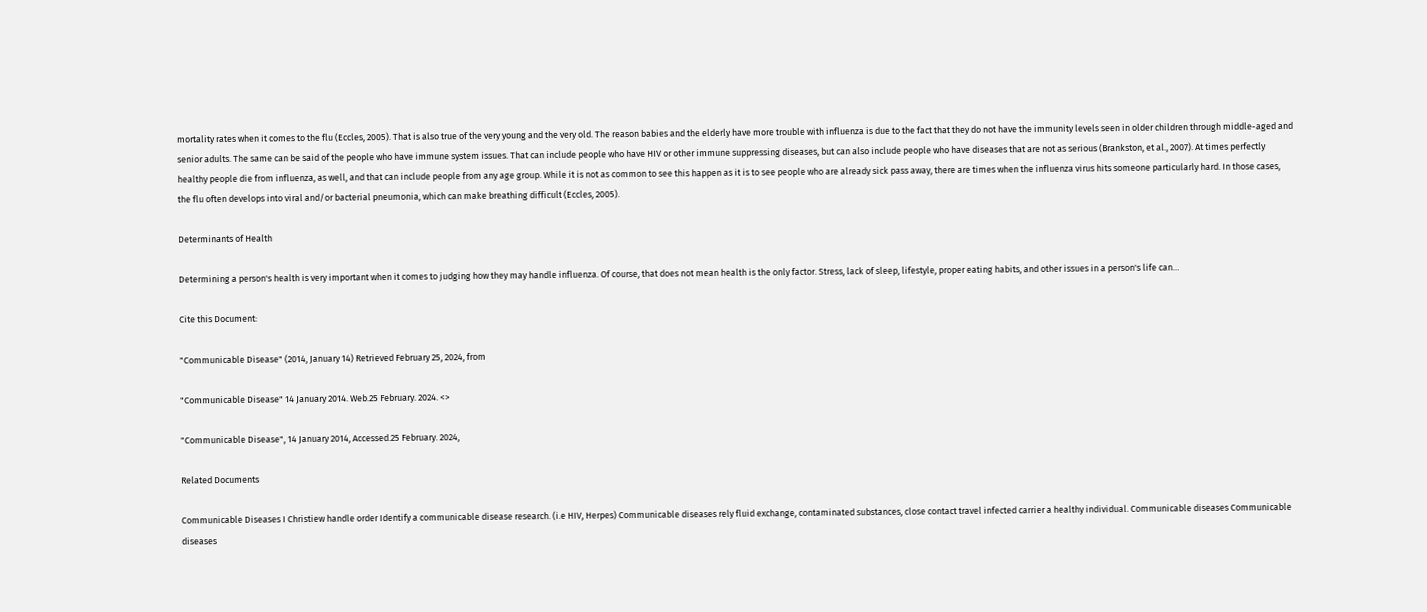mortality rates when it comes to the flu (Eccles, 2005). That is also true of the very young and the very old. The reason babies and the elderly have more trouble with influenza is due to the fact that they do not have the immunity levels seen in older children through middle-aged and senior adults. The same can be said of the people who have immune system issues. That can include people who have HIV or other immune suppressing diseases, but can also include people who have diseases that are not as serious (Brankston, et al., 2007). At times perfectly healthy people die from influenza, as well, and that can include people from any age group. While it is not as common to see this happen as it is to see people who are already sick pass away, there are times when the influenza virus hits someone particularly hard. In those cases, the flu often develops into viral and/or bacterial pneumonia, which can make breathing difficult (Eccles, 2005).

Determinants of Health

Determining a person's health is very important when it comes to judging how they may handle influenza. Of course, that does not mean health is the only factor. Stress, lack of sleep, lifestyle, proper eating habits, and other issues in a person's life can…

Cite this Document:

"Communicable Disease" (2014, January 14) Retrieved February 25, 2024, from

"Communicable Disease" 14 January 2014. Web.25 February. 2024. <>

"Communicable Disease", 14 January 2014, Accessed.25 February. 2024,

Related Documents

Communicable Diseases I Christiew handle order Identify a communicable disease research. (i.e HIV, Herpes) Communicable diseases rely fluid exchange, contaminated substances, close contact travel infected carrier a healthy individual. Communicable diseases Communicable diseases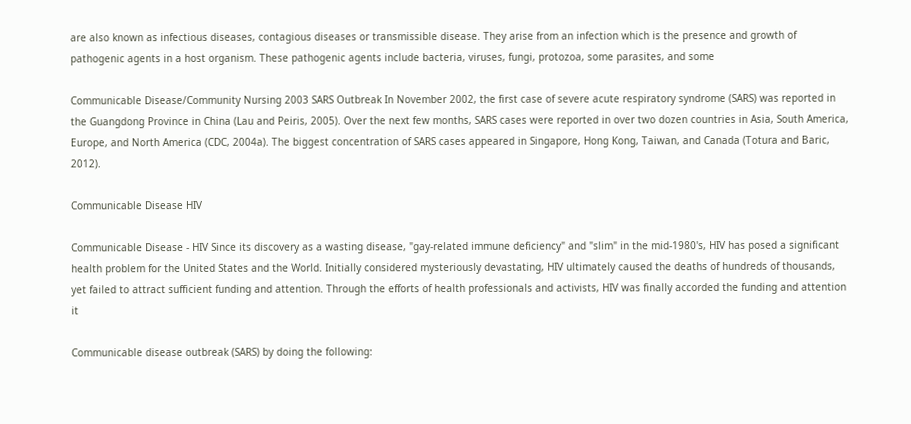are also known as infectious diseases, contagious diseases or transmissible disease. They arise from an infection which is the presence and growth of pathogenic agents in a host organism. These pathogenic agents include bacteria, viruses, fungi, protozoa, some parasites, and some

Communicable Disease/Community Nursing 2003 SARS Outbreak In November 2002, the first case of severe acute respiratory syndrome (SARS) was reported in the Guangdong Province in China (Lau and Peiris, 2005). Over the next few months, SARS cases were reported in over two dozen countries in Asia, South America, Europe, and North America (CDC, 2004a). The biggest concentration of SARS cases appeared in Singapore, Hong Kong, Taiwan, and Canada (Totura and Baric, 2012).

Communicable Disease HIV

Communicable Disease - HIV Since its discovery as a wasting disease, "gay-related immune deficiency" and "slim" in the mid-1980's, HIV has posed a significant health problem for the United States and the World. Initially considered mysteriously devastating, HIV ultimately caused the deaths of hundreds of thousands, yet failed to attract sufficient funding and attention. Through the efforts of health professionals and activists, HIV was finally accorded the funding and attention it

Communicable disease outbreak (SARS) by doing the following: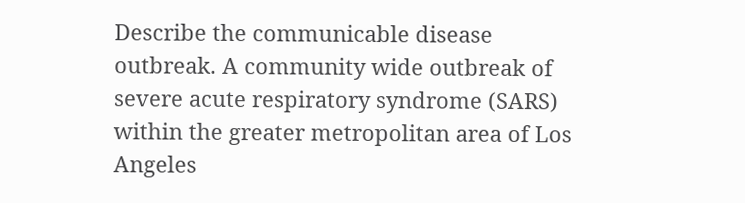Describe the communicable disease outbreak. A community wide outbreak of severe acute respiratory syndrome (SARS) within the greater metropolitan area of Los Angeles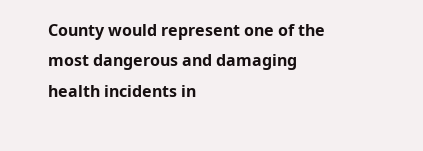County would represent one of the most dangerous and damaging health incidents in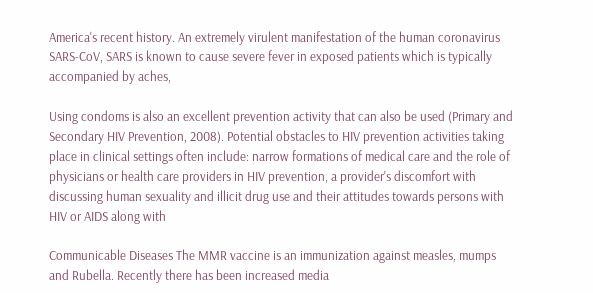America's recent history. An extremely virulent manifestation of the human coronavirus SARS-CoV, SARS is known to cause severe fever in exposed patients which is typically accompanied by aches,

Using condoms is also an excellent prevention activity that can also be used (Primary and Secondary HIV Prevention, 2008). Potential obstacles to HIV prevention activities taking place in clinical settings often include: narrow formations of medical care and the role of physicians or health care providers in HIV prevention, a provider's discomfort with discussing human sexuality and illicit drug use and their attitudes towards persons with HIV or AIDS along with

Communicable Diseases The MMR vaccine is an immunization against measles, mumps and Rubella. Recently there has been increased media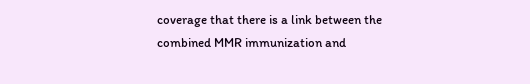coverage that there is a link between the combined MMR immunization and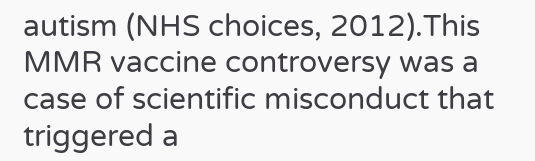autism (NHS choices, 2012).This MMR vaccine controversy was a case of scientific misconduct that triggered a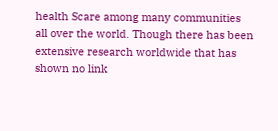health Scare among many communities all over the world. Though there has been extensive research worldwide that has shown no link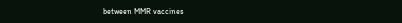between MMR vaccines